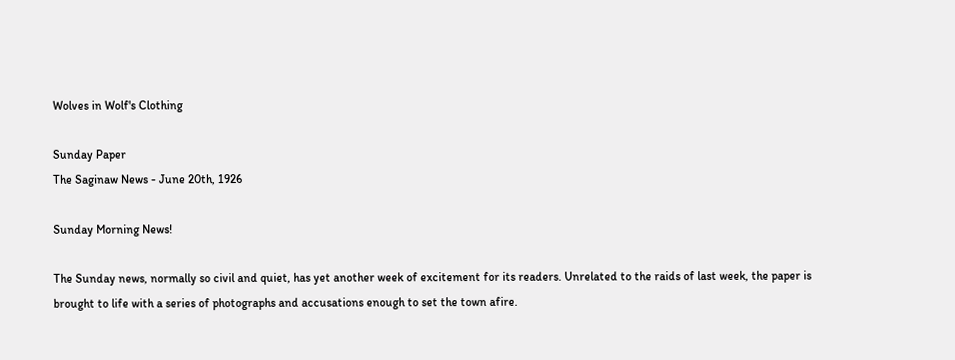Wolves in Wolf's Clothing

Sunday Paper
The Saginaw News - June 20th, 1926

Sunday Morning News!

The Sunday news, normally so civil and quiet, has yet another week of excitement for its readers. Unrelated to the raids of last week, the paper is brought to life with a series of photographs and accusations enough to set the town afire.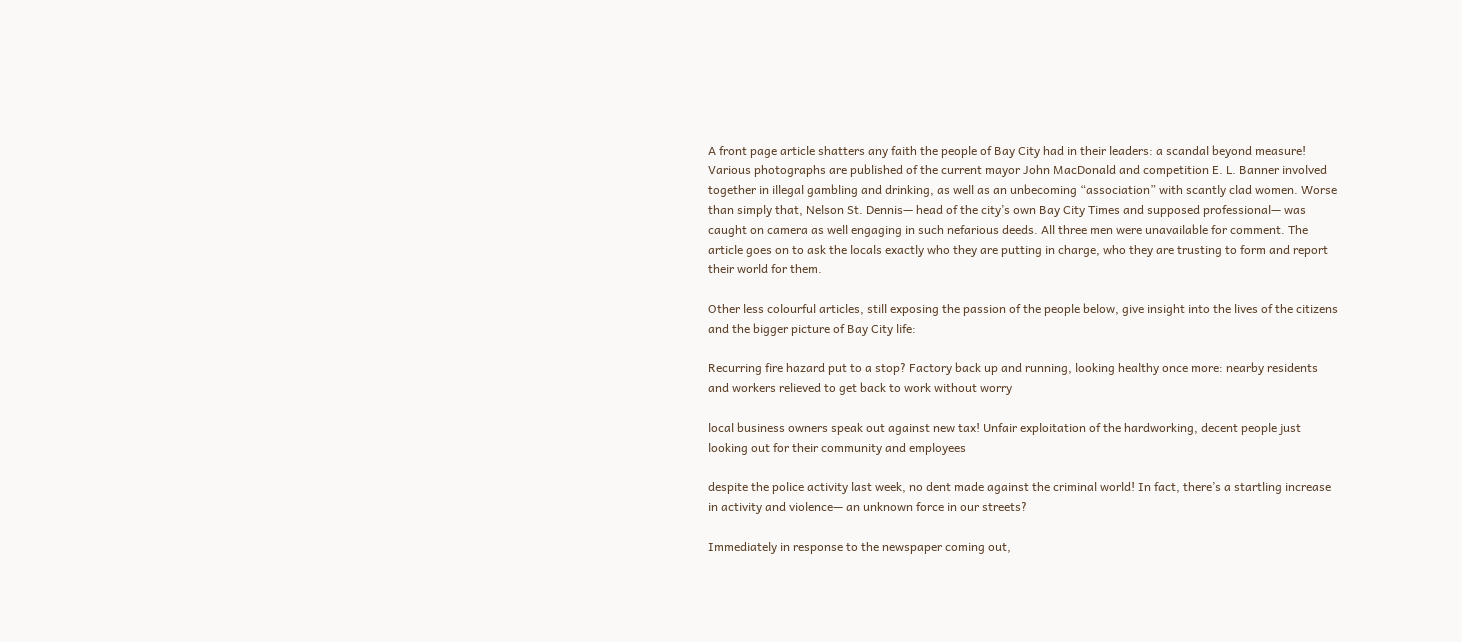A front page article shatters any faith the people of Bay City had in their leaders: a scandal beyond measure! Various photographs are published of the current mayor John MacDonald and competition E. L. Banner involved together in illegal gambling and drinking, as well as an unbecoming “association” with scantly clad women. Worse than simply that, Nelson St. Dennis— head of the city’s own Bay City Times and supposed professional— was caught on camera as well engaging in such nefarious deeds. All three men were unavailable for comment. The article goes on to ask the locals exactly who they are putting in charge, who they are trusting to form and report their world for them.

Other less colourful articles, still exposing the passion of the people below, give insight into the lives of the citizens and the bigger picture of Bay City life:

Recurring fire hazard put to a stop? Factory back up and running, looking healthy once more: nearby residents and workers relieved to get back to work without worry

local business owners speak out against new tax! Unfair exploitation of the hardworking, decent people just looking out for their community and employees

despite the police activity last week, no dent made against the criminal world! In fact, there’s a startling increase in activity and violence— an unknown force in our streets?

Immediately in response to the newspaper coming out,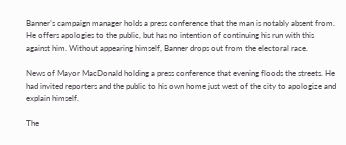Banner’s campaign manager holds a press conference that the man is notably absent from. He offers apologies to the public, but has no intention of continuing his run with this against him. Without appearing himself, Banner drops out from the electoral race.

News of Mayor MacDonald holding a press conference that evening floods the streets. He had invited reporters and the public to his own home just west of the city to apologize and explain himself.

The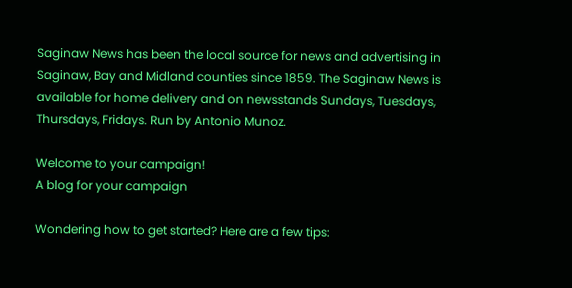Saginaw News has been the local source for news and advertising in Saginaw, Bay and Midland counties since 1859. The Saginaw News is available for home delivery and on newsstands Sundays, Tuesdays, Thursdays, Fridays. Run by Antonio Munoz.

Welcome to your campaign!
A blog for your campaign

Wondering how to get started? Here are a few tips: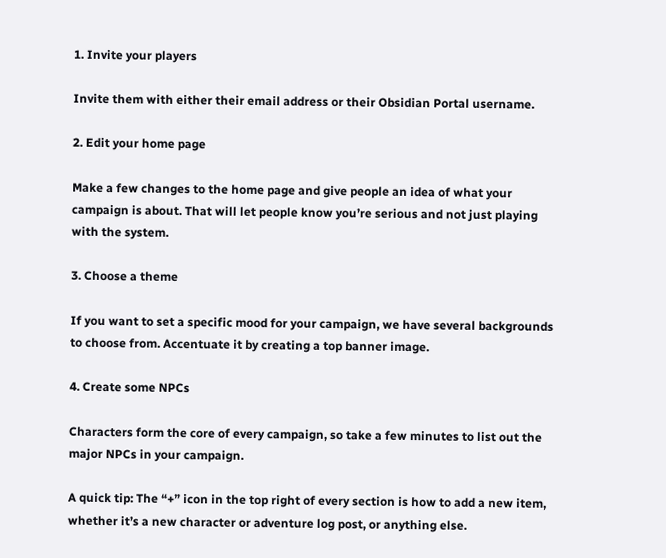1. Invite your players

Invite them with either their email address or their Obsidian Portal username.

2. Edit your home page

Make a few changes to the home page and give people an idea of what your campaign is about. That will let people know you’re serious and not just playing with the system.

3. Choose a theme

If you want to set a specific mood for your campaign, we have several backgrounds to choose from. Accentuate it by creating a top banner image.

4. Create some NPCs

Characters form the core of every campaign, so take a few minutes to list out the major NPCs in your campaign.

A quick tip: The “+” icon in the top right of every section is how to add a new item, whether it’s a new character or adventure log post, or anything else.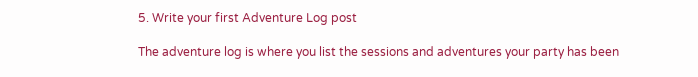5. Write your first Adventure Log post

The adventure log is where you list the sessions and adventures your party has been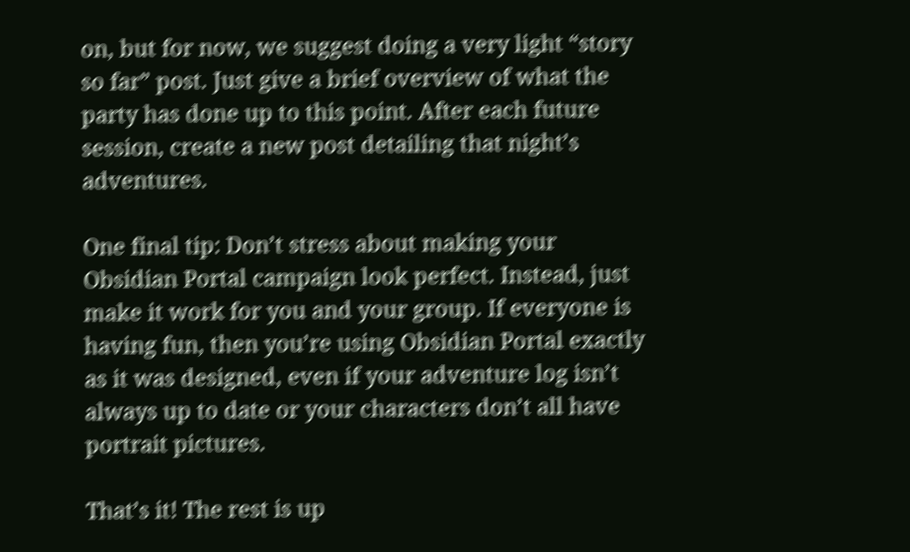on, but for now, we suggest doing a very light “story so far” post. Just give a brief overview of what the party has done up to this point. After each future session, create a new post detailing that night’s adventures.

One final tip: Don’t stress about making your Obsidian Portal campaign look perfect. Instead, just make it work for you and your group. If everyone is having fun, then you’re using Obsidian Portal exactly as it was designed, even if your adventure log isn’t always up to date or your characters don’t all have portrait pictures.

That’s it! The rest is up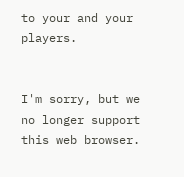to your and your players.


I'm sorry, but we no longer support this web browser.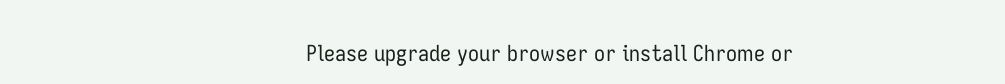Please upgrade your browser or install Chrome or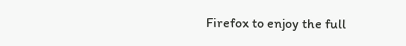Firefox to enjoy the full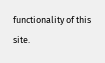functionality of this site.